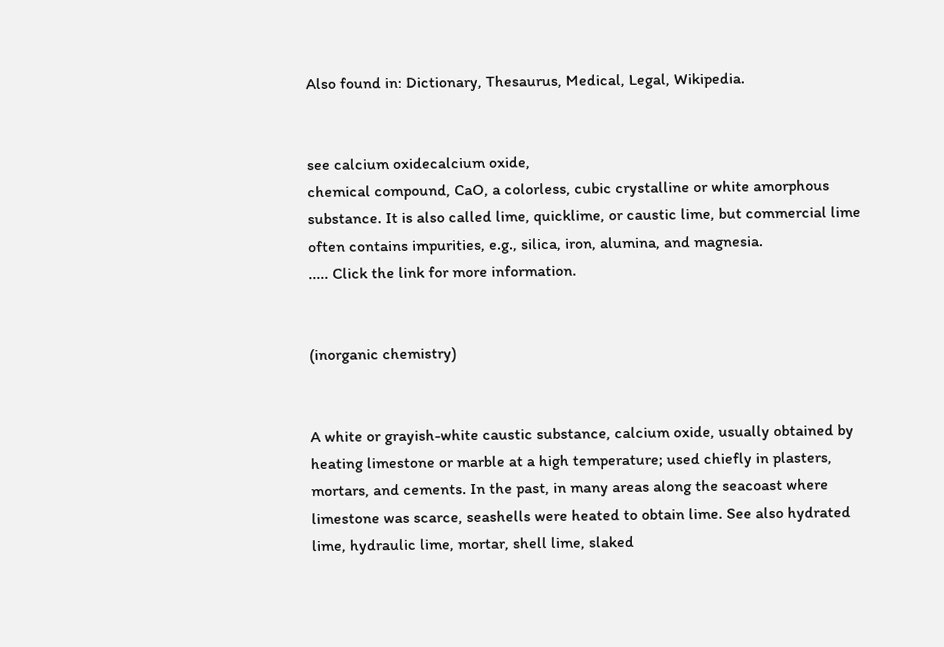Also found in: Dictionary, Thesaurus, Medical, Legal, Wikipedia.


see calcium oxidecalcium oxide,
chemical compound, CaO, a colorless, cubic crystalline or white amorphous substance. It is also called lime, quicklime, or caustic lime, but commercial lime often contains impurities, e.g., silica, iron, alumina, and magnesia.
..... Click the link for more information.


(inorganic chemistry)


A white or grayish-white caustic substance, calcium oxide, usually obtained by heating limestone or marble at a high temperature; used chiefly in plasters, mortars, and cements. In the past, in many areas along the seacoast where limestone was scarce, seashells were heated to obtain lime. See also hydrated lime, hydraulic lime, mortar, shell lime, slaked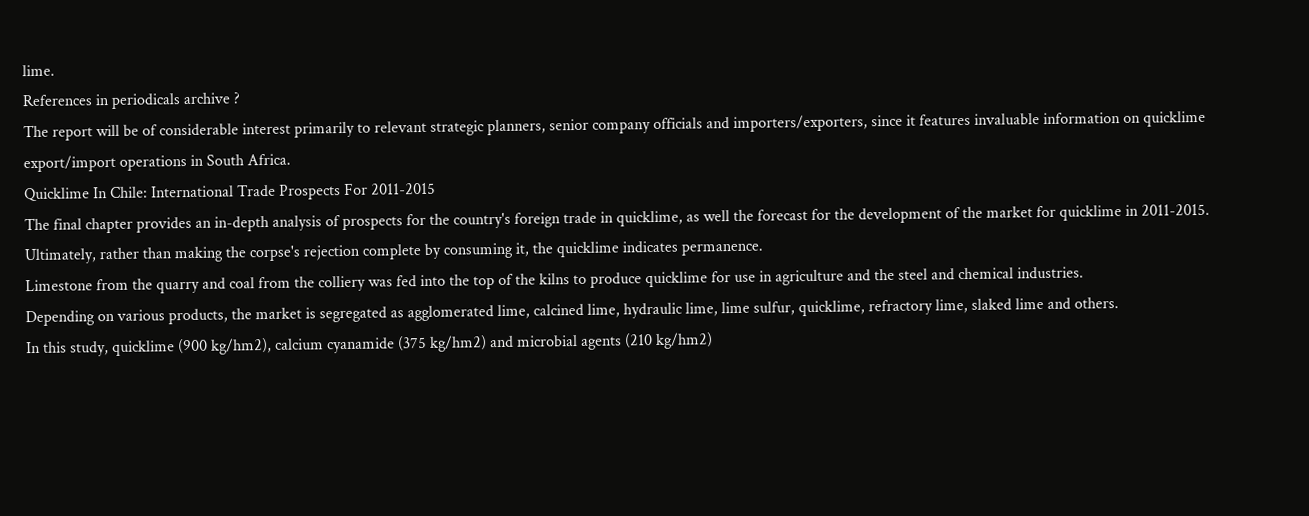lime.
References in periodicals archive ?
The report will be of considerable interest primarily to relevant strategic planners, senior company officials and importers/exporters, since it features invaluable information on quicklime export/import operations in South Africa.
Quicklime In Chile: International Trade Prospects For 2011-2015
The final chapter provides an in-depth analysis of prospects for the country's foreign trade in quicklime, as well the forecast for the development of the market for quicklime in 2011-2015.
Ultimately, rather than making the corpse's rejection complete by consuming it, the quicklime indicates permanence.
Limestone from the quarry and coal from the colliery was fed into the top of the kilns to produce quicklime for use in agriculture and the steel and chemical industries.
Depending on various products, the market is segregated as agglomerated lime, calcined lime, hydraulic lime, lime sulfur, quicklime, refractory lime, slaked lime and others.
In this study, quicklime (900 kg/hm2), calcium cyanamide (375 kg/hm2) and microbial agents (210 kg/hm2)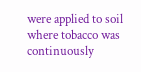were applied to soil where tobacco was continuously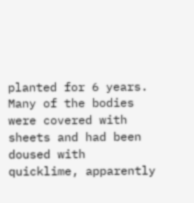planted for 6 years.
Many of the bodies were covered with sheets and had been doused with quicklime, apparently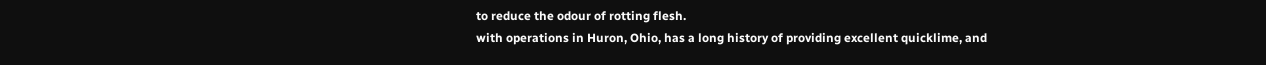to reduce the odour of rotting flesh.
with operations in Huron, Ohio, has a long history of providing excellent quicklime, and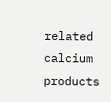related calcium products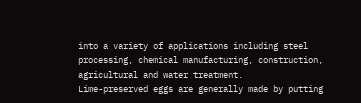into a variety of applications including steel processing, chemical manufacturing, construction, agricultural and water treatment.
Lime-preserved eggs are generally made by putting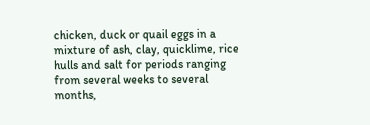chicken, duck or quail eggs in a mixture of ash, clay, quicklime, rice hulls and salt for periods ranging from several weeks to several months,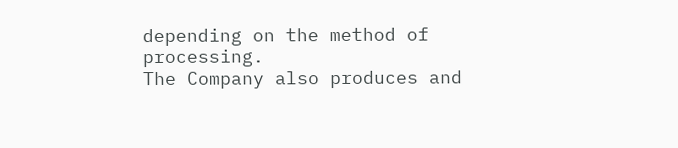depending on the method of processing.
The Company also produces and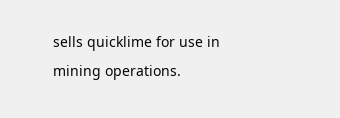sells quicklime for use in mining operations.